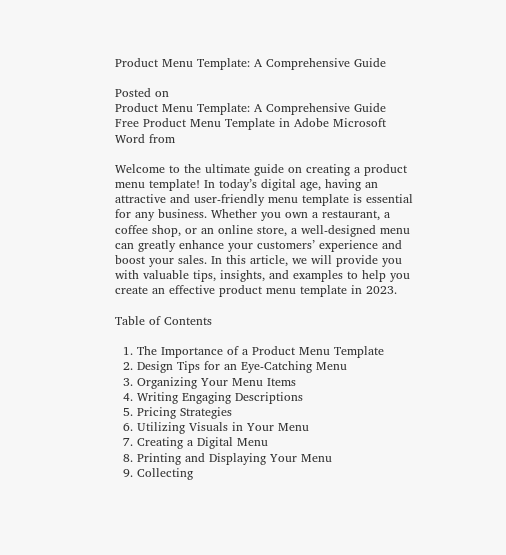Product Menu Template: A Comprehensive Guide

Posted on
Product Menu Template: A Comprehensive Guide
Free Product Menu Template in Adobe Microsoft Word from

Welcome to the ultimate guide on creating a product menu template! In today’s digital age, having an attractive and user-friendly menu template is essential for any business. Whether you own a restaurant, a coffee shop, or an online store, a well-designed menu can greatly enhance your customers’ experience and boost your sales. In this article, we will provide you with valuable tips, insights, and examples to help you create an effective product menu template in 2023.

Table of Contents

  1. The Importance of a Product Menu Template
  2. Design Tips for an Eye-Catching Menu
  3. Organizing Your Menu Items
  4. Writing Engaging Descriptions
  5. Pricing Strategies
  6. Utilizing Visuals in Your Menu
  7. Creating a Digital Menu
  8. Printing and Displaying Your Menu
  9. Collecting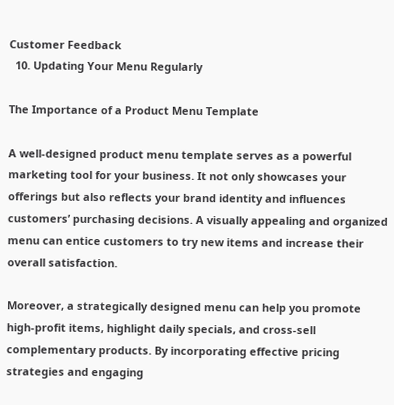Customer Feedback
  10. Updating Your Menu Regularly

The Importance of a Product Menu Template

A well-designed product menu template serves as a powerful marketing tool for your business. It not only showcases your offerings but also reflects your brand identity and influences customers’ purchasing decisions. A visually appealing and organized menu can entice customers to try new items and increase their overall satisfaction.

Moreover, a strategically designed menu can help you promote high-profit items, highlight daily specials, and cross-sell complementary products. By incorporating effective pricing strategies and engaging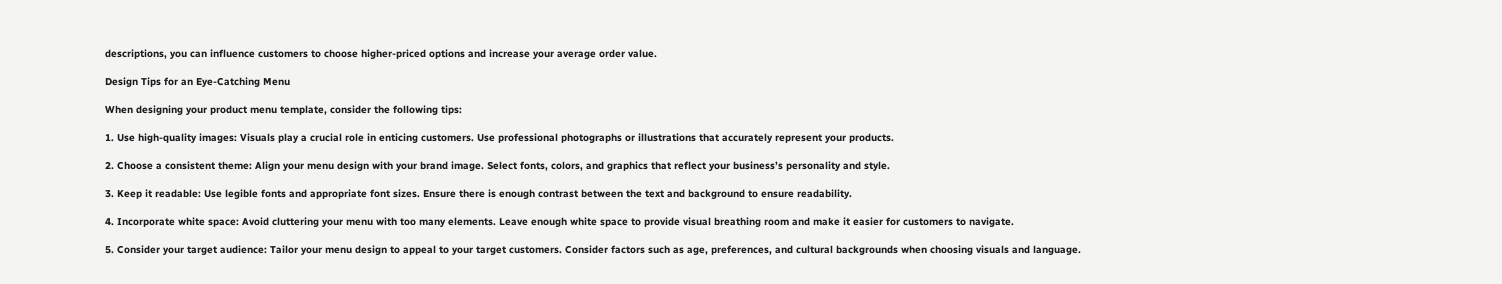descriptions, you can influence customers to choose higher-priced options and increase your average order value.

Design Tips for an Eye-Catching Menu

When designing your product menu template, consider the following tips:

1. Use high-quality images: Visuals play a crucial role in enticing customers. Use professional photographs or illustrations that accurately represent your products.

2. Choose a consistent theme: Align your menu design with your brand image. Select fonts, colors, and graphics that reflect your business’s personality and style.

3. Keep it readable: Use legible fonts and appropriate font sizes. Ensure there is enough contrast between the text and background to ensure readability.

4. Incorporate white space: Avoid cluttering your menu with too many elements. Leave enough white space to provide visual breathing room and make it easier for customers to navigate.

5. Consider your target audience: Tailor your menu design to appeal to your target customers. Consider factors such as age, preferences, and cultural backgrounds when choosing visuals and language.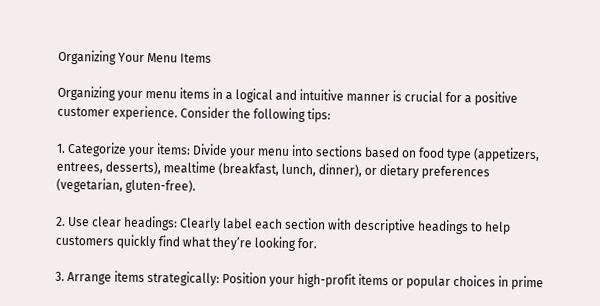Organizing Your Menu Items

Organizing your menu items in a logical and intuitive manner is crucial for a positive customer experience. Consider the following tips:

1. Categorize your items: Divide your menu into sections based on food type (appetizers, entrees, desserts), mealtime (breakfast, lunch, dinner), or dietary preferences (vegetarian, gluten-free).

2. Use clear headings: Clearly label each section with descriptive headings to help customers quickly find what they’re looking for.

3. Arrange items strategically: Position your high-profit items or popular choices in prime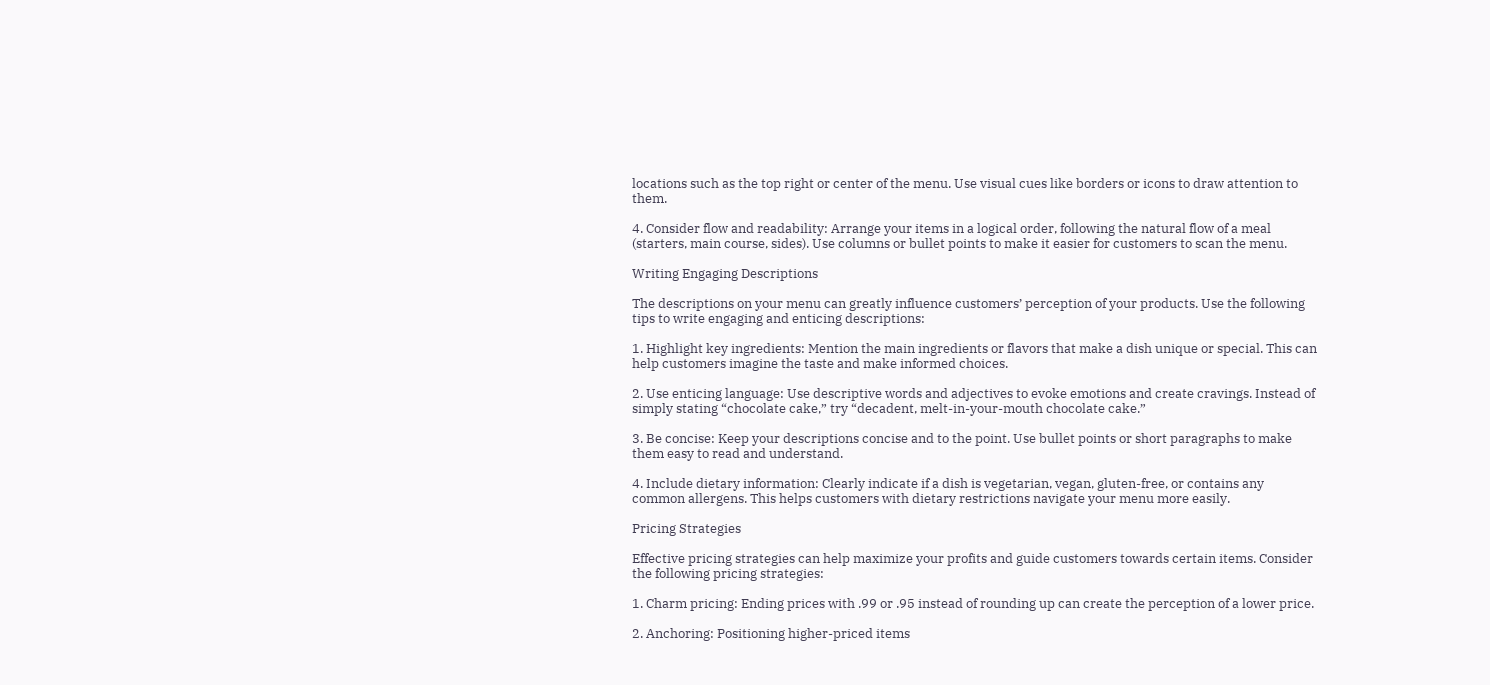locations such as the top right or center of the menu. Use visual cues like borders or icons to draw attention to them.

4. Consider flow and readability: Arrange your items in a logical order, following the natural flow of a meal (starters, main course, sides). Use columns or bullet points to make it easier for customers to scan the menu.

Writing Engaging Descriptions

The descriptions on your menu can greatly influence customers’ perception of your products. Use the following tips to write engaging and enticing descriptions:

1. Highlight key ingredients: Mention the main ingredients or flavors that make a dish unique or special. This can help customers imagine the taste and make informed choices.

2. Use enticing language: Use descriptive words and adjectives to evoke emotions and create cravings. Instead of simply stating “chocolate cake,” try “decadent, melt-in-your-mouth chocolate cake.”

3. Be concise: Keep your descriptions concise and to the point. Use bullet points or short paragraphs to make them easy to read and understand.

4. Include dietary information: Clearly indicate if a dish is vegetarian, vegan, gluten-free, or contains any common allergens. This helps customers with dietary restrictions navigate your menu more easily.

Pricing Strategies

Effective pricing strategies can help maximize your profits and guide customers towards certain items. Consider the following pricing strategies:

1. Charm pricing: Ending prices with .99 or .95 instead of rounding up can create the perception of a lower price.

2. Anchoring: Positioning higher-priced items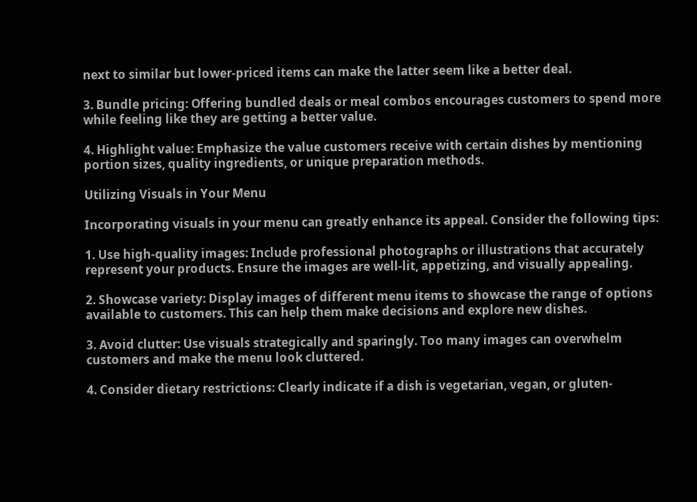next to similar but lower-priced items can make the latter seem like a better deal.

3. Bundle pricing: Offering bundled deals or meal combos encourages customers to spend more while feeling like they are getting a better value.

4. Highlight value: Emphasize the value customers receive with certain dishes by mentioning portion sizes, quality ingredients, or unique preparation methods.

Utilizing Visuals in Your Menu

Incorporating visuals in your menu can greatly enhance its appeal. Consider the following tips:

1. Use high-quality images: Include professional photographs or illustrations that accurately represent your products. Ensure the images are well-lit, appetizing, and visually appealing.

2. Showcase variety: Display images of different menu items to showcase the range of options available to customers. This can help them make decisions and explore new dishes.

3. Avoid clutter: Use visuals strategically and sparingly. Too many images can overwhelm customers and make the menu look cluttered.

4. Consider dietary restrictions: Clearly indicate if a dish is vegetarian, vegan, or gluten-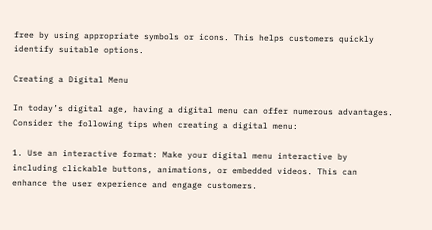free by using appropriate symbols or icons. This helps customers quickly identify suitable options.

Creating a Digital Menu

In today’s digital age, having a digital menu can offer numerous advantages. Consider the following tips when creating a digital menu:

1. Use an interactive format: Make your digital menu interactive by including clickable buttons, animations, or embedded videos. This can enhance the user experience and engage customers.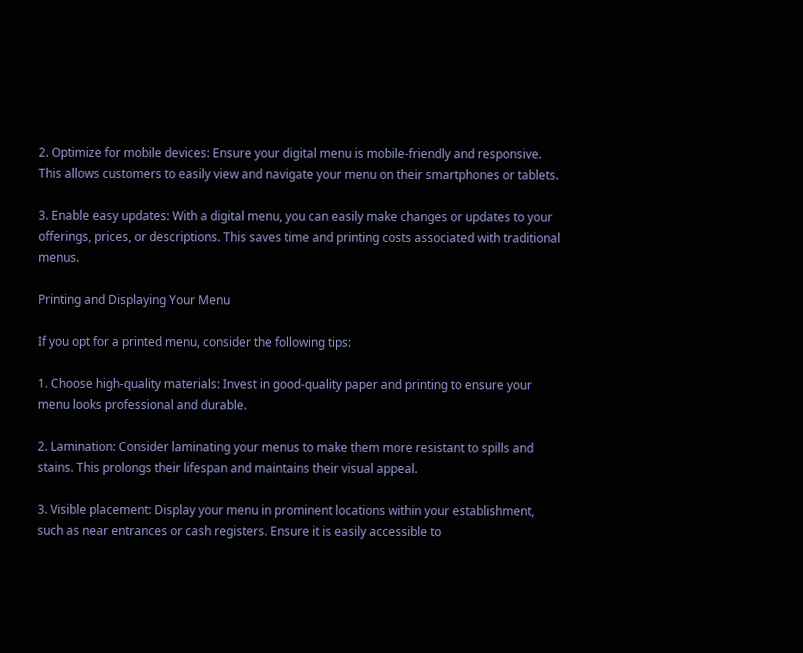2. Optimize for mobile devices: Ensure your digital menu is mobile-friendly and responsive. This allows customers to easily view and navigate your menu on their smartphones or tablets.

3. Enable easy updates: With a digital menu, you can easily make changes or updates to your offerings, prices, or descriptions. This saves time and printing costs associated with traditional menus.

Printing and Displaying Your Menu

If you opt for a printed menu, consider the following tips:

1. Choose high-quality materials: Invest in good-quality paper and printing to ensure your menu looks professional and durable.

2. Lamination: Consider laminating your menus to make them more resistant to spills and stains. This prolongs their lifespan and maintains their visual appeal.

3. Visible placement: Display your menu in prominent locations within your establishment, such as near entrances or cash registers. Ensure it is easily accessible to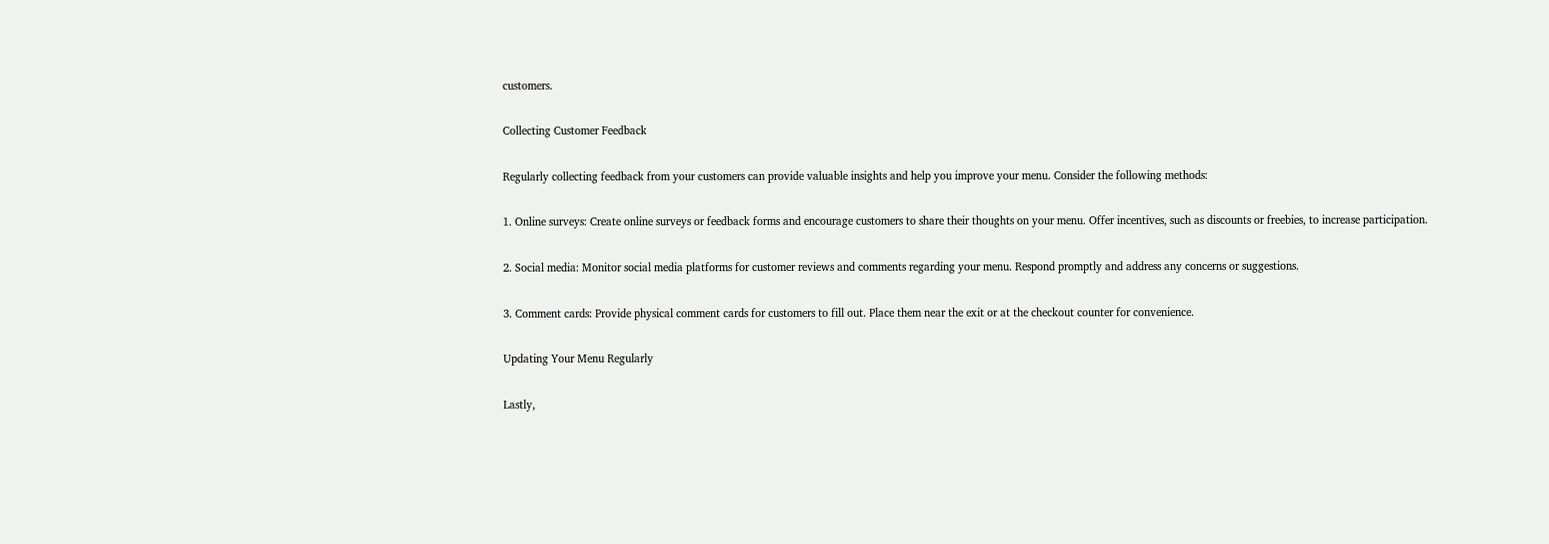customers.

Collecting Customer Feedback

Regularly collecting feedback from your customers can provide valuable insights and help you improve your menu. Consider the following methods:

1. Online surveys: Create online surveys or feedback forms and encourage customers to share their thoughts on your menu. Offer incentives, such as discounts or freebies, to increase participation.

2. Social media: Monitor social media platforms for customer reviews and comments regarding your menu. Respond promptly and address any concerns or suggestions.

3. Comment cards: Provide physical comment cards for customers to fill out. Place them near the exit or at the checkout counter for convenience.

Updating Your Menu Regularly

Lastly,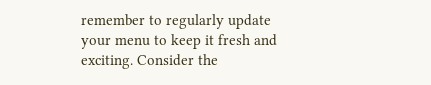remember to regularly update your menu to keep it fresh and exciting. Consider the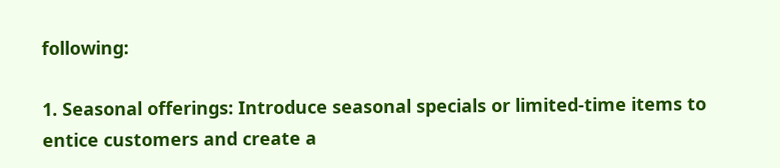following:

1. Seasonal offerings: Introduce seasonal specials or limited-time items to entice customers and create a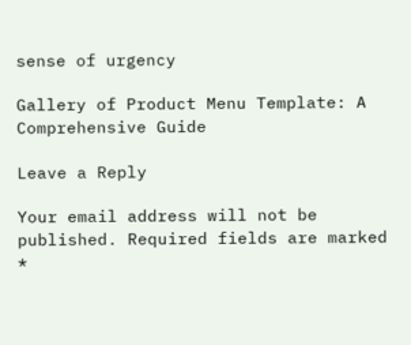sense of urgency

Gallery of Product Menu Template: A Comprehensive Guide

Leave a Reply

Your email address will not be published. Required fields are marked *